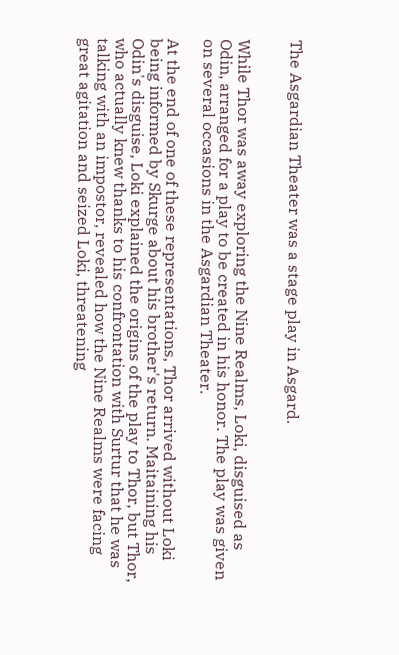The Asgardian Theater was a stage play in Asgard.


While Thor was away exploring the Nine Realms, Loki, disguised as Odin, arranged for a play to be created in his honor. The play was given on several occasions in the Asgardian Theater.

At the end of one of these representations, Thor arrived without Loki being informed by Skurge about his brother's return. Maitaining his Odin's disguise, Loki explained the origins of the play to Thor, but Thor, who actually knew thanks to his confrontation with Surtur that he was talking with an impostor, revealed how the Nine Realms were facing great agitation and seized Loki, threatening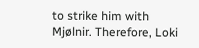to strike him with Mjølnir. Therefore, Loki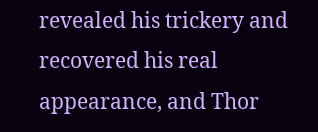revealed his trickery and recovered his real appearance, and Thor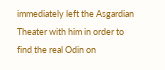immediately left the Asgardian Theater with him in order to find the real Odin on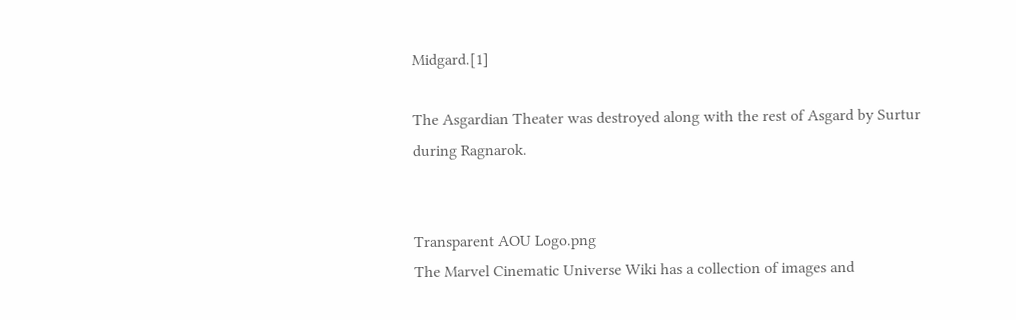Midgard.[1]

The Asgardian Theater was destroyed along with the rest of Asgard by Surtur during Ragnarok.


Transparent AOU Logo.png
The Marvel Cinematic Universe Wiki has a collection of images and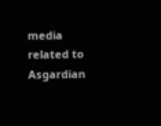media related to Asgardian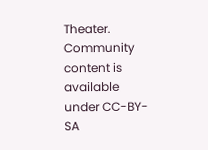Theater.
Community content is available under CC-BY-SA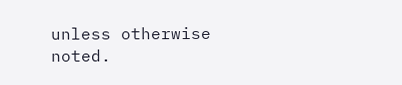unless otherwise noted.